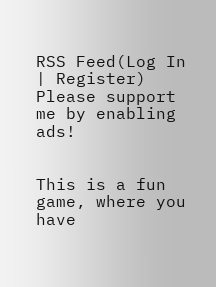RSS Feed(Log In | Register)
Please support me by enabling ads!


This is a fun game, where you have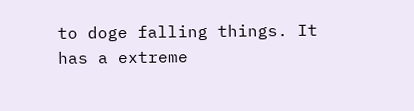to doge falling things. It has a extreme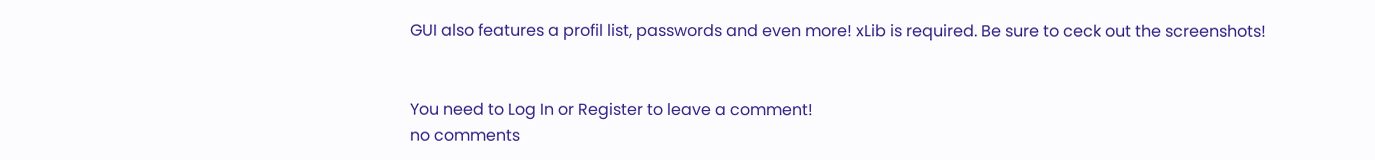GUI also features a profil list, passwords and even more! xLib is required. Be sure to ceck out the screenshots!


You need to Log In or Register to leave a comment!
no comments